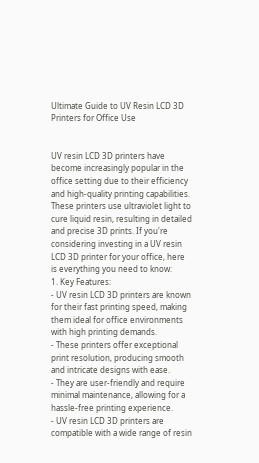Ultimate Guide to UV Resin LCD 3D Printers for Office Use


UV resin LCD 3D printers have become increasingly popular in the office setting due to their efficiency and high-quality printing capabilities. These printers use ultraviolet light to cure liquid resin, resulting in detailed and precise 3D prints. If you're considering investing in a UV resin LCD 3D printer for your office, here is everything you need to know:
1. Key Features:
- UV resin LCD 3D printers are known for their fast printing speed, making them ideal for office environments with high printing demands.
- These printers offer exceptional print resolution, producing smooth and intricate designs with ease.
- They are user-friendly and require minimal maintenance, allowing for a hassle-free printing experience.
- UV resin LCD 3D printers are compatible with a wide range of resin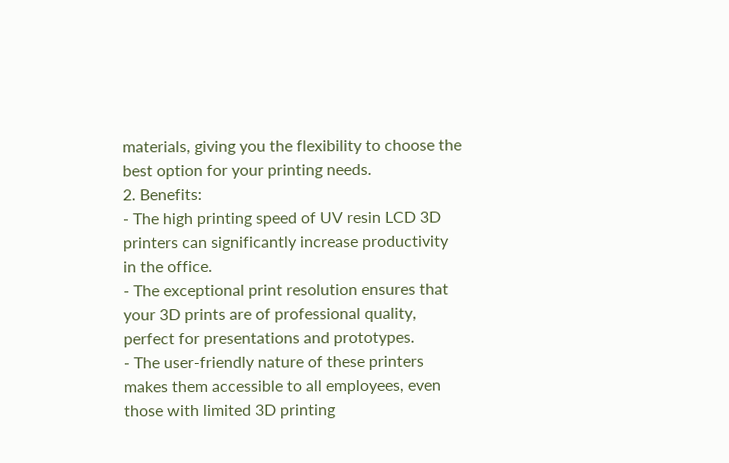materials, giving you the flexibility to choose the best option for your printing needs.
2. Benefits:
- The high printing speed of UV resin LCD 3D printers can significantly increase productivity in the office.
- The exceptional print resolution ensures that your 3D prints are of professional quality, perfect for presentations and prototypes.
- The user-friendly nature of these printers makes them accessible to all employees, even those with limited 3D printing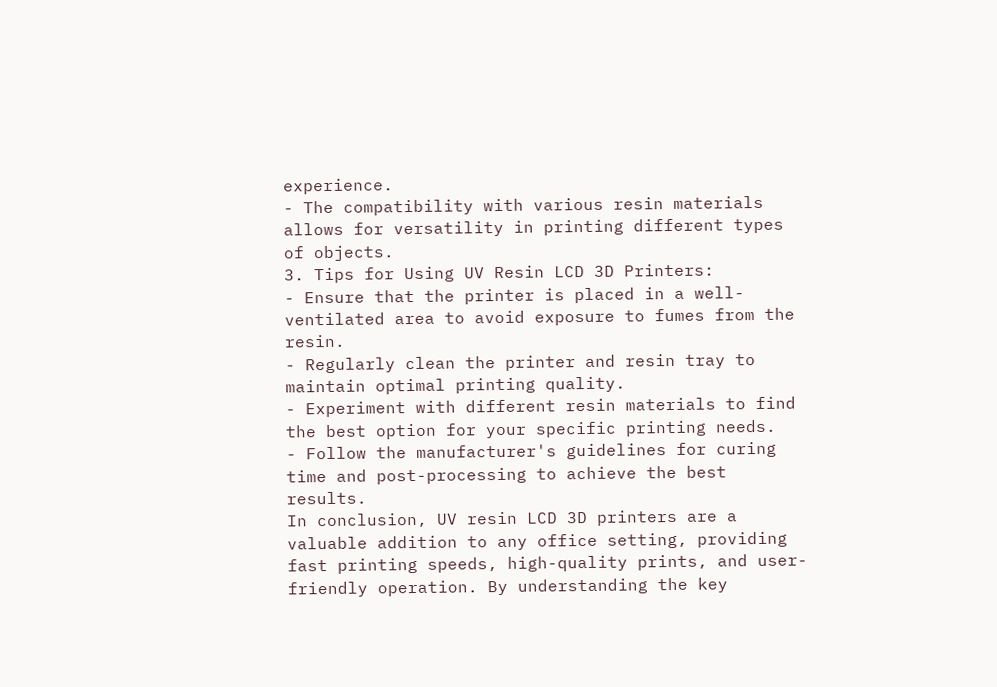experience.
- The compatibility with various resin materials allows for versatility in printing different types of objects.
3. Tips for Using UV Resin LCD 3D Printers:
- Ensure that the printer is placed in a well-ventilated area to avoid exposure to fumes from the resin.
- Regularly clean the printer and resin tray to maintain optimal printing quality.
- Experiment with different resin materials to find the best option for your specific printing needs.
- Follow the manufacturer's guidelines for curing time and post-processing to achieve the best results.
In conclusion, UV resin LCD 3D printers are a valuable addition to any office setting, providing fast printing speeds, high-quality prints, and user-friendly operation. By understanding the key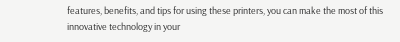features, benefits, and tips for using these printers, you can make the most of this innovative technology in your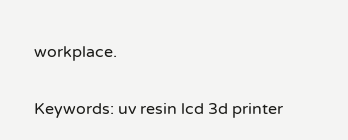workplace.

Keywords: uv resin lcd 3d printer